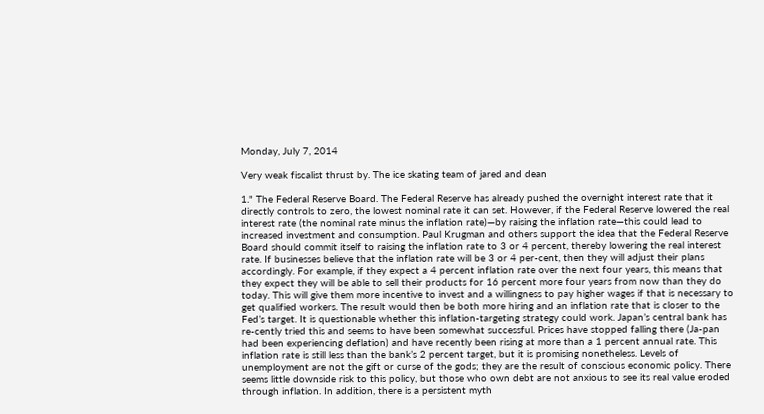Monday, July 7, 2014

Very weak fiscalist thrust by. The ice skating team of jared and dean

1." The Federal Reserve Board. The Federal Reserve has already pushed the overnight interest rate that it directly controls to zero, the lowest nominal rate it can set. However, if the Federal Reserve lowered the real interest rate (the nominal rate minus the inflation rate)—by raising the inflation rate—this could lead to increased investment and consumption. Paul Krugman and others support the idea that the Federal Reserve Board should commit itself to raising the inflation rate to 3 or 4 percent, thereby lowering the real interest rate. If businesses believe that the inflation rate will be 3 or 4 per-cent, then they will adjust their plans accordingly. For example, if they expect a 4 percent inflation rate over the next four years, this means that they expect they will be able to sell their products for 16 percent more four years from now than they do today. This will give them more incentive to invest and a willingness to pay higher wages if that is necessary to get qualified workers. The result would then be both more hiring and an inflation rate that is closer to the Fed’s target. It is questionable whether this inflation-targeting strategy could work. Japan’s central bank has re-cently tried this and seems to have been somewhat successful. Prices have stopped falling there (Ja-pan had been experiencing deflation) and have recently been rising at more than a 1 percent annual rate. This inflation rate is still less than the bank’s 2 percent target, but it is promising nonetheless. Levels of unemployment are not the gift or curse of the gods; they are the result of conscious economic policy. There seems little downside risk to this policy, but those who own debt are not anxious to see its real value eroded through inflation. In addition, there is a persistent myth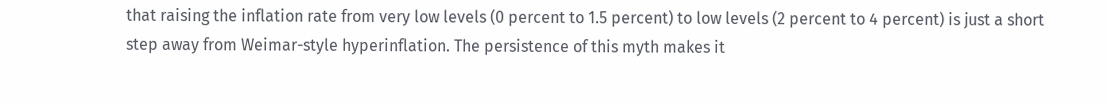that raising the inflation rate from very low levels (0 percent to 1.5 percent) to low levels (2 percent to 4 percent) is just a short step away from Weimar-style hyperinflation. The persistence of this myth makes it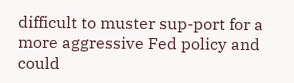difficult to muster sup-port for a more aggressive Fed policy and could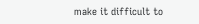make it difficult to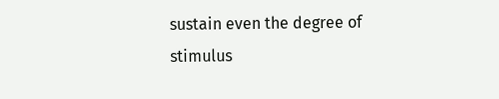sustain even the degree of stimulus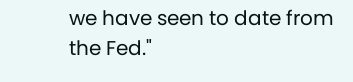we have seen to date from the Fed."